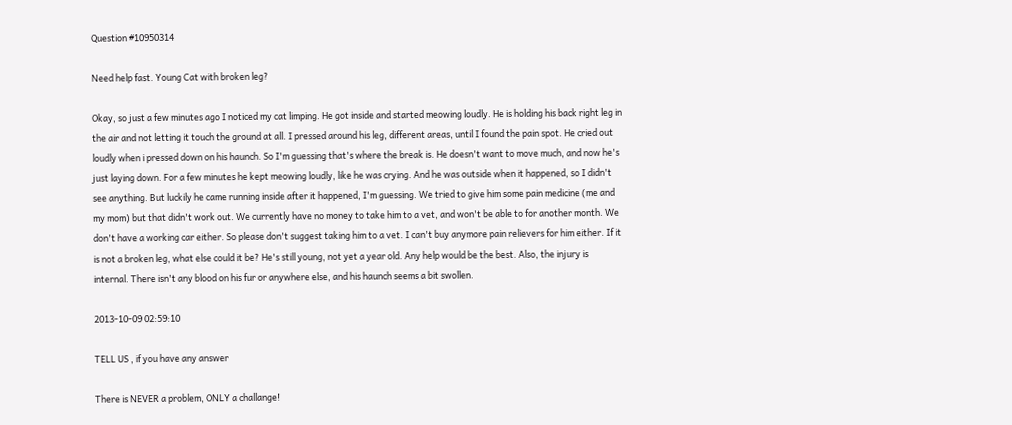Question #10950314

Need help fast. Young Cat with broken leg?

Okay, so just a few minutes ago I noticed my cat limping. He got inside and started meowing loudly. He is holding his back right leg in the air and not letting it touch the ground at all. I pressed around his leg, different areas, until I found the pain spot. He cried out loudly when i pressed down on his haunch. So I'm guessing that's where the break is. He doesn't want to move much, and now he's just laying down. For a few minutes he kept meowing loudly, like he was crying. And he was outside when it happened, so I didn't see anything. But luckily he came running inside after it happened, I'm guessing. We tried to give him some pain medicine (me and my mom) but that didn't work out. We currently have no money to take him to a vet, and won't be able to for another month. We don't have a working car either. So please don't suggest taking him to a vet. I can't buy anymore pain relievers for him either. If it is not a broken leg, what else could it be? He's still young, not yet a year old. Any help would be the best. Also, the injury is internal. There isn't any blood on his fur or anywhere else, and his haunch seems a bit swollen.

2013-10-09 02:59:10

TELL US , if you have any answer

There is NEVER a problem, ONLY a challange!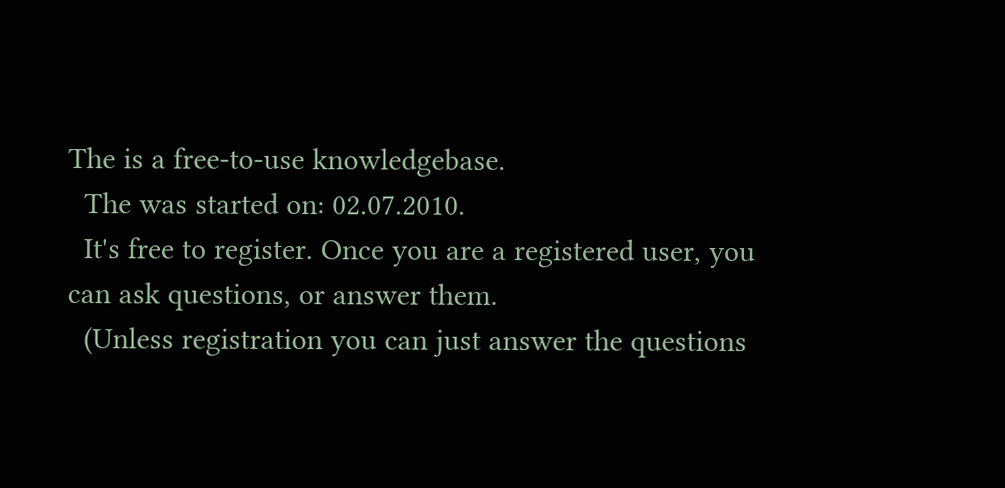The is a free-to-use knowledgebase.
  The was started on: 02.07.2010.
  It's free to register. Once you are a registered user, you can ask questions, or answer them.
  (Unless registration you can just answer the questions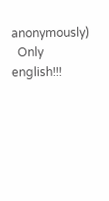anonymously)
  Only english!!!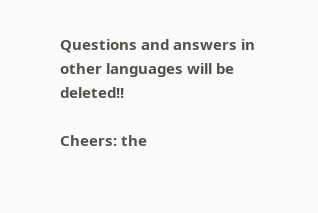Questions and answers in other languages will be deleted!!

Cheers: the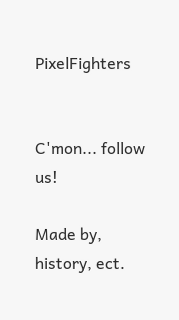PixelFighters


C'mon... follow us!

Made by, history, ect.